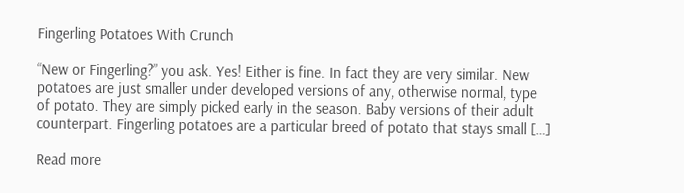Fingerling Potatoes With Crunch

“New or Fingerling?” you ask. Yes! Either is fine. In fact they are very similar. New potatoes are just smaller under developed versions of any, otherwise normal, type of potato. They are simply picked early in the season. Baby versions of their adult counterpart. Fingerling potatoes are a particular breed of potato that stays small […]

Read more